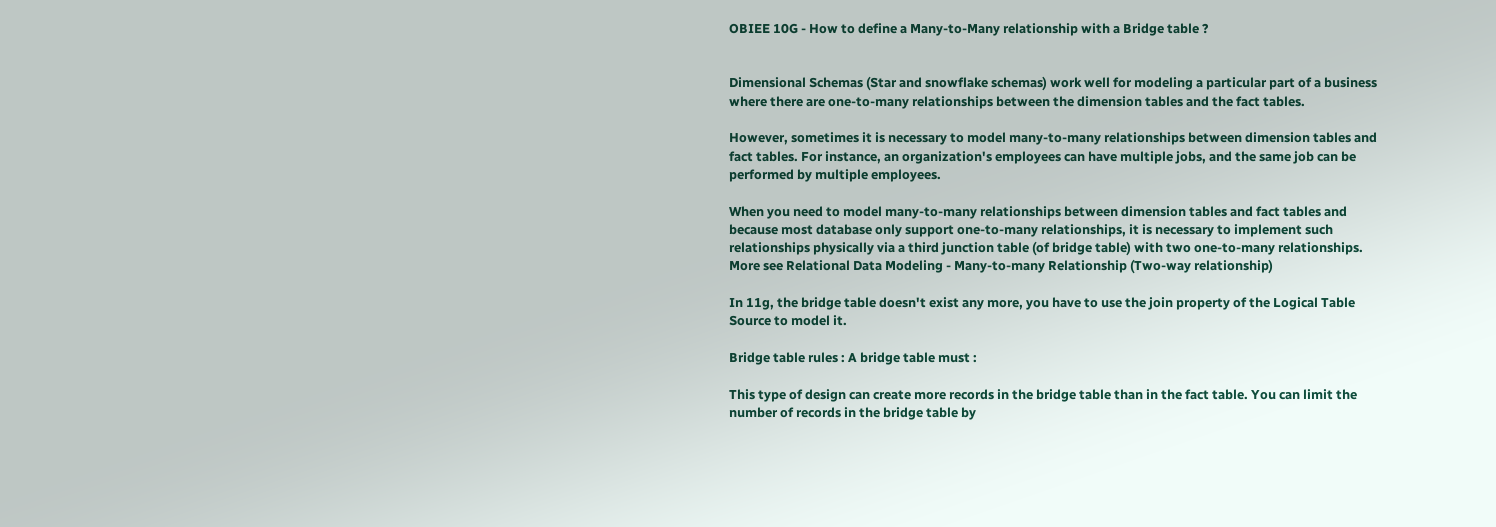OBIEE 10G - How to define a Many-to-Many relationship with a Bridge table ?


Dimensional Schemas (Star and snowflake schemas) work well for modeling a particular part of a business where there are one-to-many relationships between the dimension tables and the fact tables.

However, sometimes it is necessary to model many-to-many relationships between dimension tables and fact tables. For instance, an organization's employees can have multiple jobs, and the same job can be performed by multiple employees.

When you need to model many-to-many relationships between dimension tables and fact tables and because most database only support one-to-many relationships, it is necessary to implement such relationships physically via a third junction table (of bridge table) with two one-to-many relationships. More see Relational Data Modeling - Many-to-many Relationship (Two-way relationship)

In 11g, the bridge table doesn't exist any more, you have to use the join property of the Logical Table Source to model it.

Bridge table rules : A bridge table must :

This type of design can create more records in the bridge table than in the fact table. You can limit the number of records in the bridge table by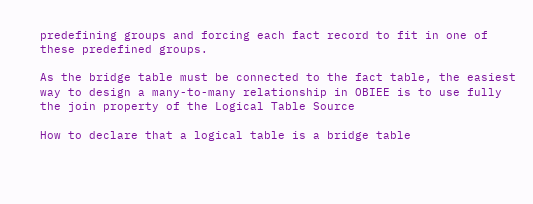predefining groups and forcing each fact record to fit in one of these predefined groups.

As the bridge table must be connected to the fact table, the easiest way to design a many-to-many relationship in OBIEE is to use fully the join property of the Logical Table Source

How to declare that a logical table is a bridge table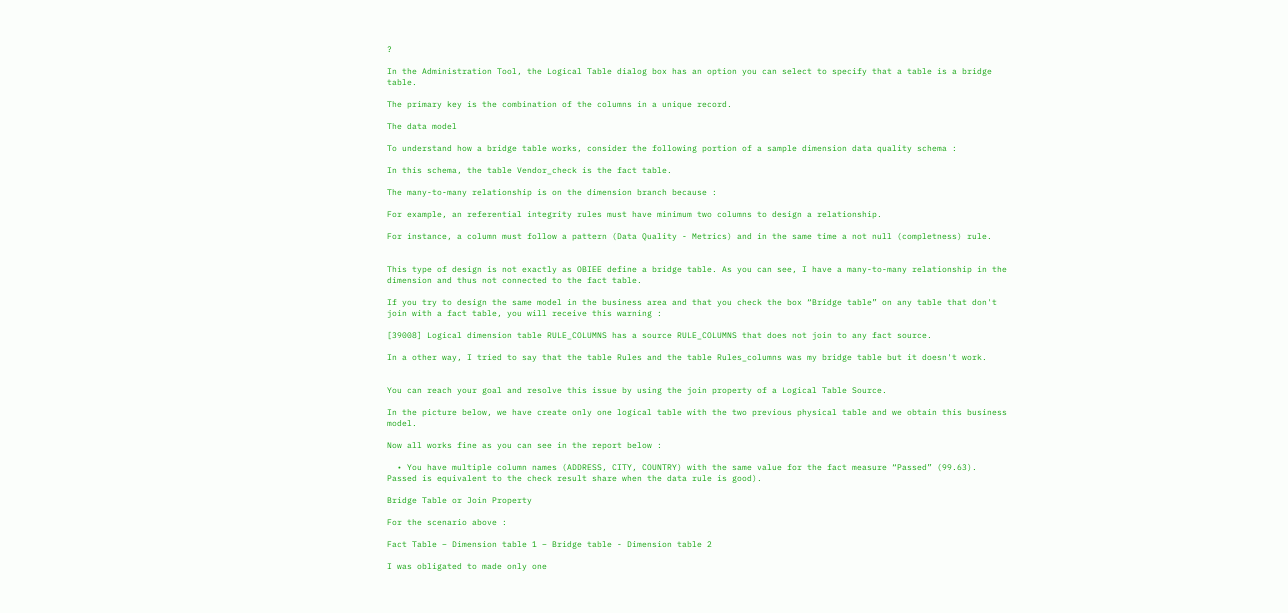?

In the Administration Tool, the Logical Table dialog box has an option you can select to specify that a table is a bridge table.

The primary key is the combination of the columns in a unique record.

The data model

To understand how a bridge table works, consider the following portion of a sample dimension data quality schema :

In this schema, the table Vendor_check is the fact table.

The many-to-many relationship is on the dimension branch because :

For example, an referential integrity rules must have minimum two columns to design a relationship.

For instance, a column must follow a pattern (Data Quality - Metrics) and in the same time a not null (completness) rule.


This type of design is not exactly as OBIEE define a bridge table. As you can see, I have a many-to-many relationship in the dimension and thus not connected to the fact table.

If you try to design the same model in the business area and that you check the box “Bridge table” on any table that don't join with a fact table, you will receive this warning :

[39008] Logical dimension table RULE_COLUMNS has a source RULE_COLUMNS that does not join to any fact source.

In a other way, I tried to say that the table Rules and the table Rules_columns was my bridge table but it doesn't work.


You can reach your goal and resolve this issue by using the join property of a Logical Table Source.

In the picture below, we have create only one logical table with the two previous physical table and we obtain this business model.

Now all works fine as you can see in the report below :

  • You have multiple column names (ADDRESS, CITY, COUNTRY) with the same value for the fact measure “Passed” (99.63). Passed is equivalent to the check result share when the data rule is good).

Bridge Table or Join Property

For the scenario above :

Fact Table – Dimension table 1 – Bridge table - Dimension table 2

I was obligated to made only one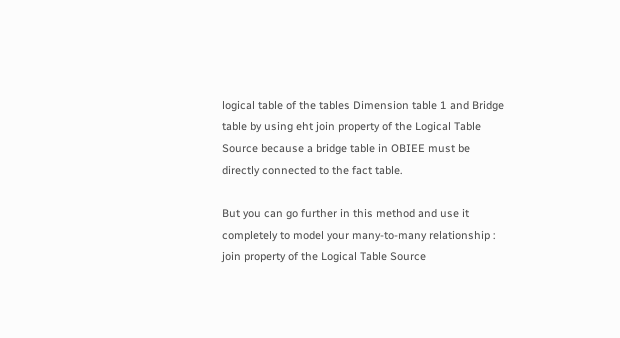logical table of the tables Dimension table 1 and Bridge table by using eht join property of the Logical Table Source because a bridge table in OBIEE must be directly connected to the fact table.

But you can go further in this method and use it completely to model your many-to-many relationship : join property of the Logical Table Source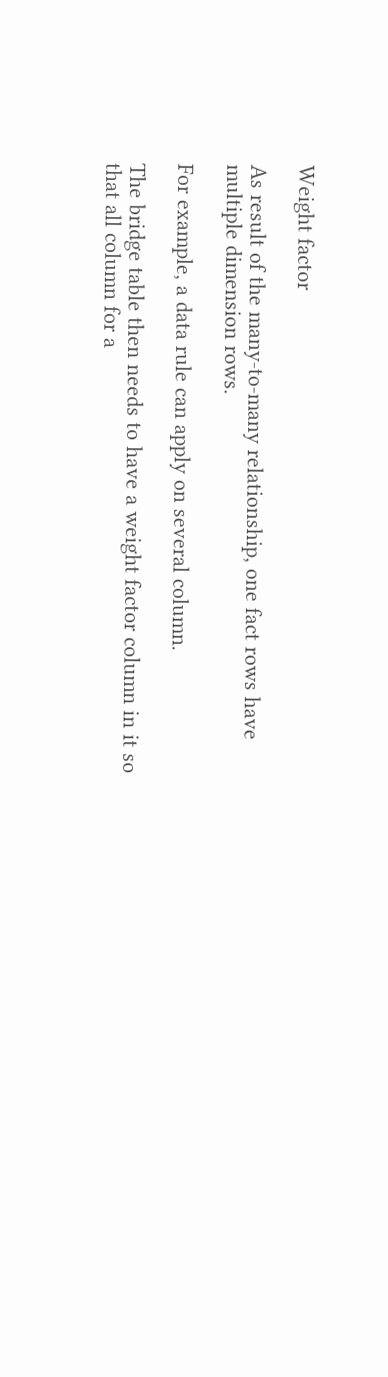Weight factor

As result of the many-to-many relationship, one fact rows have multiple dimension rows.

For example, a data rule can apply on several column.

The bridge table then needs to have a weight factor column in it so that all column for a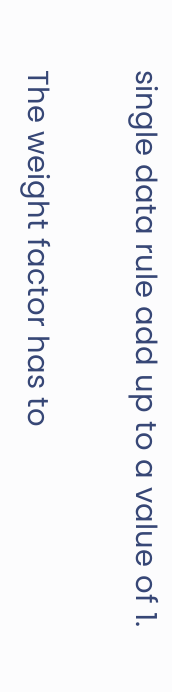single data rule add up to a value of 1.

The weight factor has to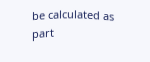be calculated as part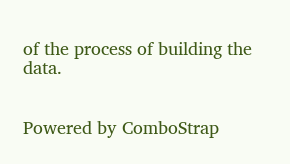of the process of building the data.


Powered by ComboStrap